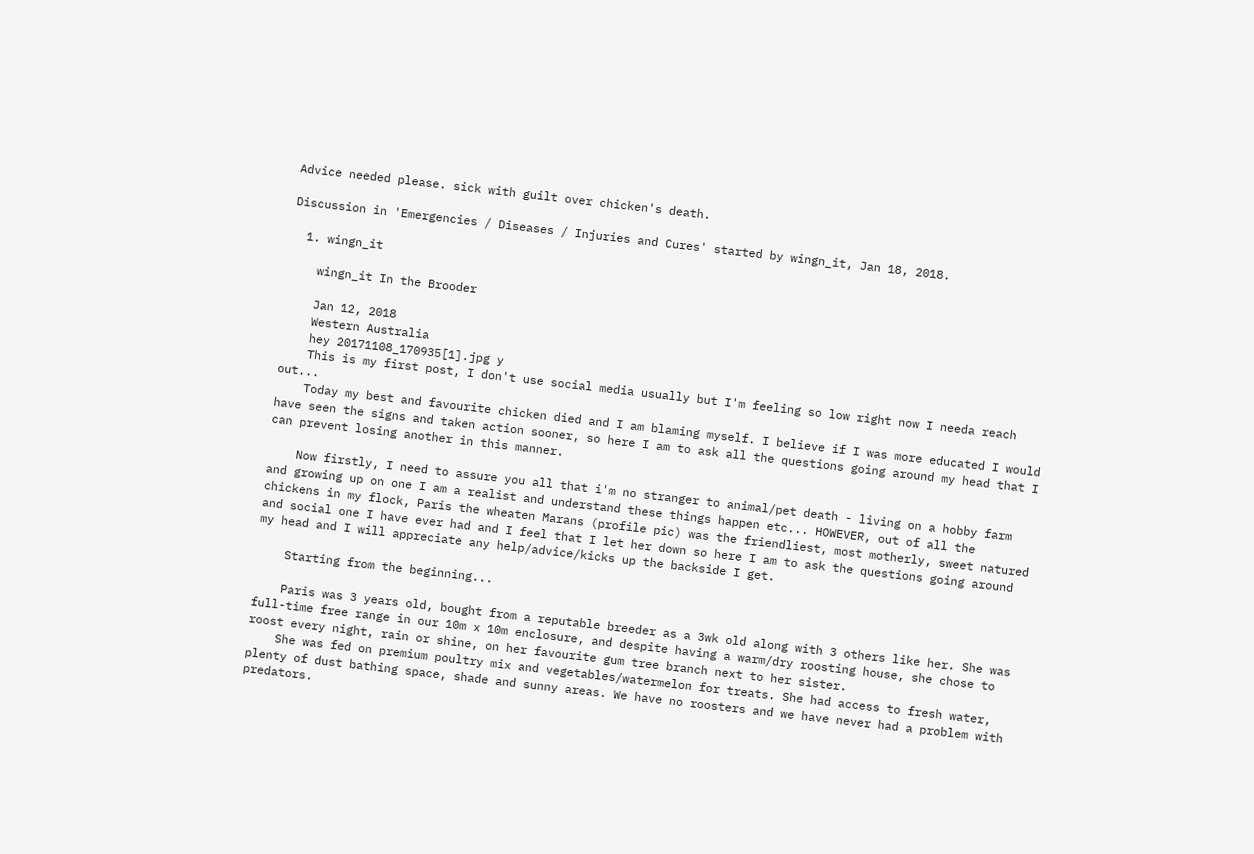Advice needed please. sick with guilt over chicken's death.

Discussion in 'Emergencies / Diseases / Injuries and Cures' started by wingn_it, Jan 18, 2018.

  1. wingn_it

    wingn_it In the Brooder

    Jan 12, 2018
    Western Australia
    hey 20171108_170935[1].jpg y
    This is my first post, I don't use social media usually but I'm feeling so low right now I needa reach out...
    Today my best and favourite chicken died and I am blaming myself. I believe if I was more educated I would have seen the signs and taken action sooner, so here I am to ask all the questions going around my head that I can prevent losing another in this manner.

    Now firstly, I need to assure you all that i'm no stranger to animal/pet death - living on a hobby farm and growing up on one I am a realist and understand these things happen etc... HOWEVER, out of all the chickens in my flock, Paris the wheaten Marans (profile pic) was the friendliest, most motherly, sweet natured and social one I have ever had and I feel that I let her down so here I am to ask the questions going around my head and I will appreciate any help/advice/kicks up the backside I get.

    Starting from the beginning...

    Paris was 3 years old, bought from a reputable breeder as a 3wk old along with 3 others like her. She was full-time free range in our 10m x 10m enclosure, and despite having a warm/dry roosting house, she chose to roost every night, rain or shine, on her favourite gum tree branch next to her sister.
    She was fed on premium poultry mix and vegetables/watermelon for treats. She had access to fresh water, plenty of dust bathing space, shade and sunny areas. We have no roosters and we have never had a problem with predators.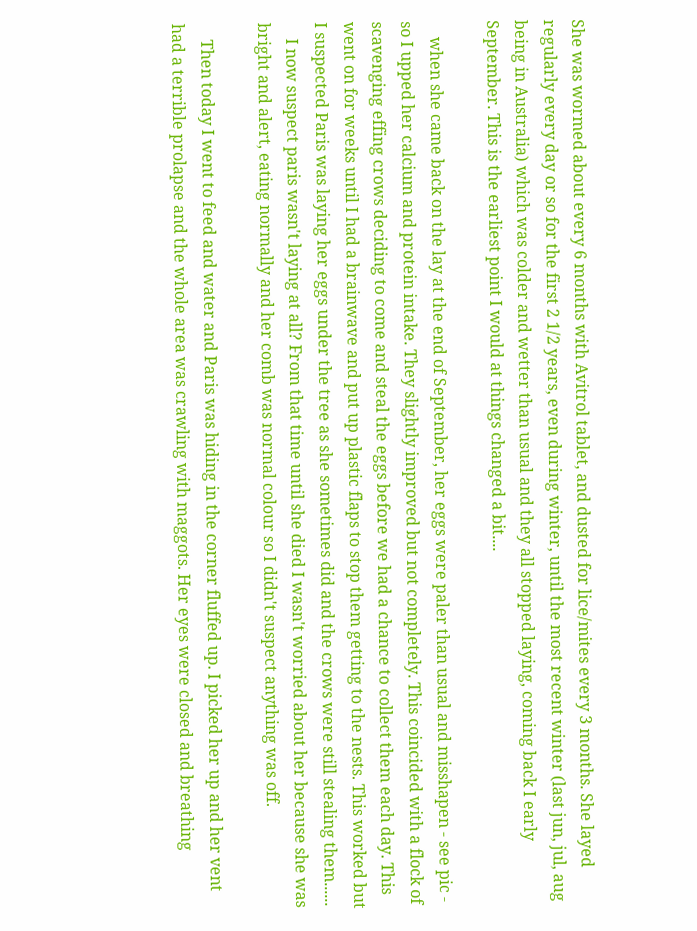She was wormed about every 6 months with Avitrol tablet, and dusted for lice/mites every 3 months. She layed regularly every day or so for the first 2 1/2 years, even during winter, until the most recent winter (last jun, jul, aug being in Australia) which was colder and wetter than usual and they all stopped laying, coming back I early September. This is the earliest point I would at things changed a bit....

    when she came back on the lay at the end of September, her eggs were paler than usual and misshapen - see pic - so I upped her calcium and protein intake. They slightly improved but not completely. This coincided with a flock of scavenging effing crows deciding to come and steal the eggs before we had a chance to collect them each day. This went on for weeks until I had a brainwave and put up plastic flaps to stop them getting to the nests. This worked but I suspected Paris was laying her eggs under the tree as she sometimes did and the crows were still stealing them......
    I now suspect paris wasn't laying at all? From that time until she died I wasn't worried about her because she was bright and alert, eating normally and her comb was normal colour so I didn't suspect anything was off.

    Then today I went to feed and water and Paris was hiding in the corner fluffed up. I picked her up and her vent had a terrible prolapse and the whole area was crawling with maggots. Her eyes were closed and breathing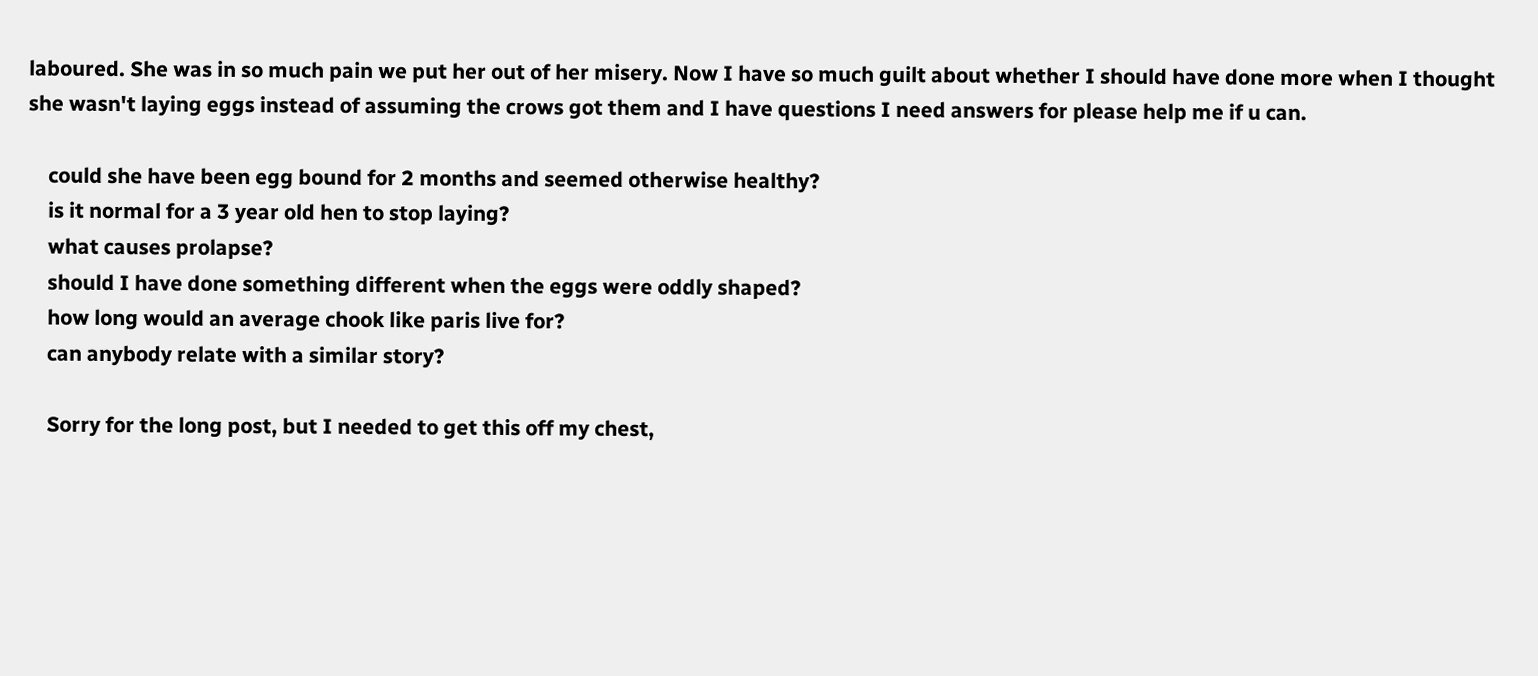laboured. She was in so much pain we put her out of her misery. Now I have so much guilt about whether I should have done more when I thought she wasn't laying eggs instead of assuming the crows got them and I have questions I need answers for please help me if u can.

    could she have been egg bound for 2 months and seemed otherwise healthy?
    is it normal for a 3 year old hen to stop laying?
    what causes prolapse?
    should I have done something different when the eggs were oddly shaped?
    how long would an average chook like paris live for?
    can anybody relate with a similar story?

    Sorry for the long post, but I needed to get this off my chest,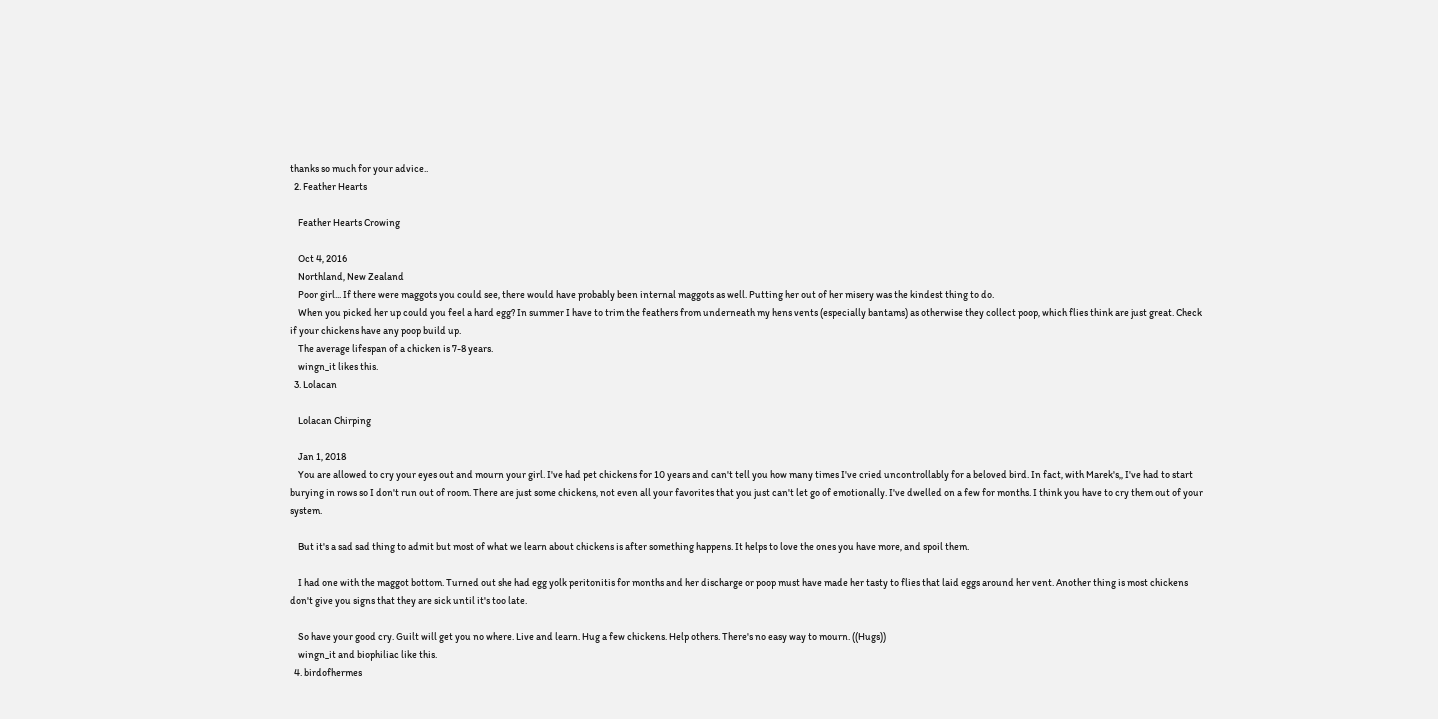thanks so much for your advice..
  2. Feather Hearts

    Feather Hearts Crowing

    Oct 4, 2016
    Northland, New Zealand
    Poor girl... If there were maggots you could see, there would have probably been internal maggots as well. Putting her out of her misery was the kindest thing to do.
    When you picked her up could you feel a hard egg? In summer I have to trim the feathers from underneath my hens vents (especially bantams) as otherwise they collect poop, which flies think are just great. Check if your chickens have any poop build up.
    The average lifespan of a chicken is 7-8 years.
    wingn_it likes this.
  3. Lolacan

    Lolacan Chirping

    Jan 1, 2018
    You are allowed to cry your eyes out and mourn your girl. I've had pet chickens for 10 years and can't tell you how many times I've cried uncontrollably for a beloved bird. In fact, with Marek's,, I've had to start burying in rows so I don't run out of room. There are just some chickens, not even all your favorites that you just can't let go of emotionally. I've dwelled on a few for months. I think you have to cry them out of your system.

    But it's a sad sad thing to admit but most of what we learn about chickens is after something happens. It helps to love the ones you have more, and spoil them.

    I had one with the maggot bottom. Turned out she had egg yolk peritonitis for months and her discharge or poop must have made her tasty to flies that laid eggs around her vent. Another thing is most chickens don't give you signs that they are sick until it's too late.

    So have your good cry. Guilt will get you no where. Live and learn. Hug a few chickens. Help others. There's no easy way to mourn. ((Hugs))
    wingn_it and biophiliac like this.
  4. birdofhermes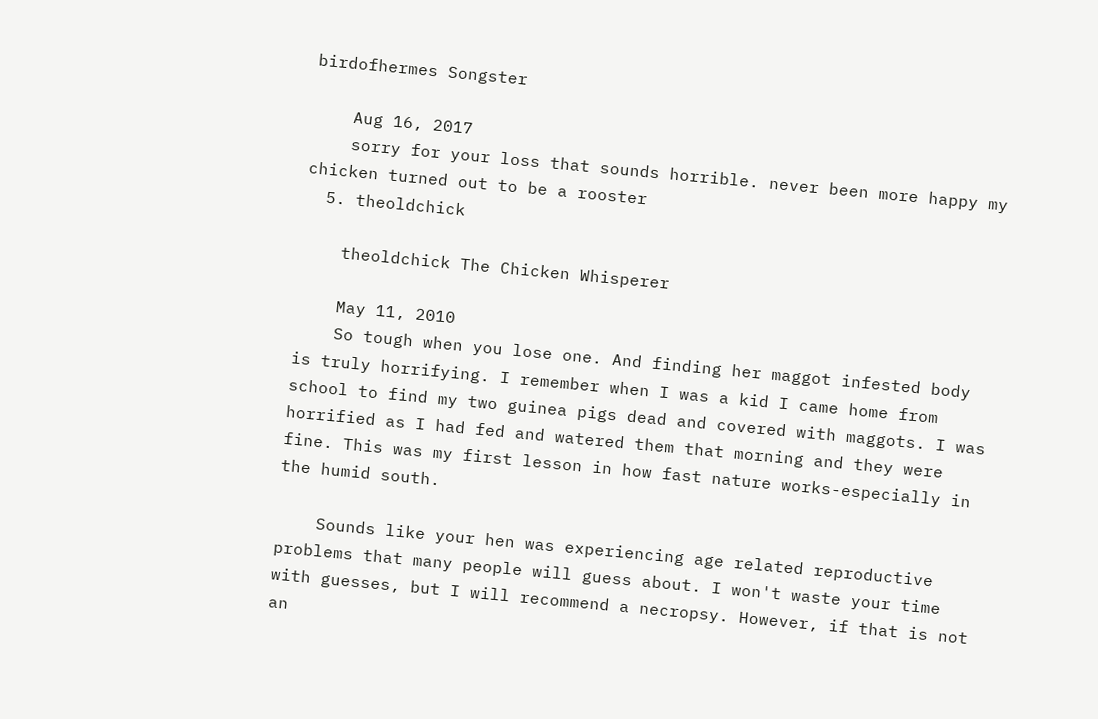birdofhermes Songster

    Aug 16, 2017
    sorry for your loss that sounds horrible. never been more happy my chicken turned out to be a rooster
  5. theoldchick

    theoldchick The Chicken Whisperer

    May 11, 2010
    So tough when you lose one. And finding her maggot infested body is truly horrifying. I remember when I was a kid I came home from school to find my two guinea pigs dead and covered with maggots. I was horrified as I had fed and watered them that morning and they were fine. This was my first lesson in how fast nature works-especially in the humid south.

    Sounds like your hen was experiencing age related reproductive problems that many people will guess about. I won't waste your time with guesses, but I will recommend a necropsy. However, if that is not an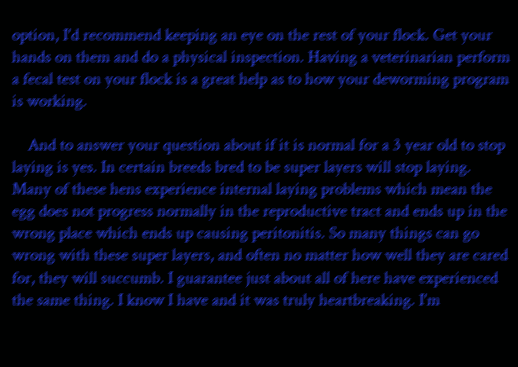option, I'd recommend keeping an eye on the rest of your flock. Get your hands on them and do a physical inspection. Having a veterinarian perform a fecal test on your flock is a great help as to how your deworming program is working.

    And to answer your question about if it is normal for a 3 year old to stop laying is yes. In certain breeds bred to be super layers will stop laying. Many of these hens experience internal laying problems which mean the egg does not progress normally in the reproductive tract and ends up in the wrong place which ends up causing peritonitis. So many things can go wrong with these super layers, and often no matter how well they are cared for, they will succumb. I guarantee just about all of here have experienced the same thing. I know I have and it was truly heartbreaking. I'm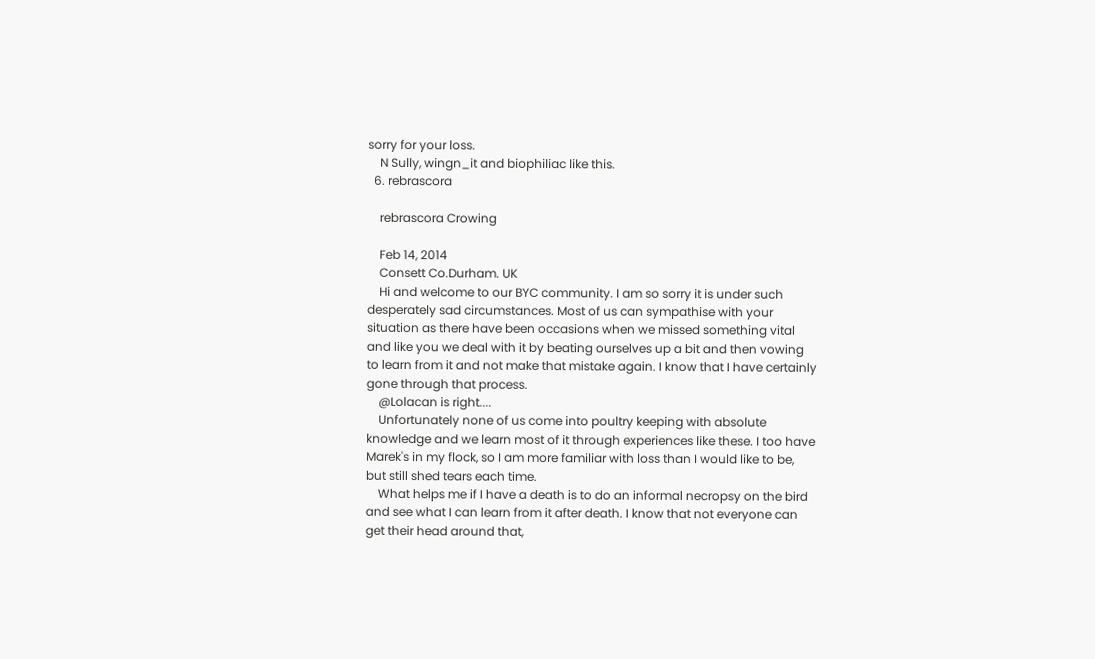sorry for your loss.
    N Sully, wingn_it and biophiliac like this.
  6. rebrascora

    rebrascora Crowing

    Feb 14, 2014
    Consett Co.Durham. UK
    Hi and welcome to our BYC community. I am so sorry it is under such desperately sad circumstances. Most of us can sympathise with your situation as there have been occasions when we missed something vital and like you we deal with it by beating ourselves up a bit and then vowing to learn from it and not make that mistake again. I know that I have certainly gone through that process.
    @Lolacan is right....
    Unfortunately none of us come into poultry keeping with absolute knowledge and we learn most of it through experiences like these. I too have Marek's in my flock, so I am more familiar with loss than I would like to be, but still shed tears each time.
    What helps me if I have a death is to do an informal necropsy on the bird and see what I can learn from it after death. I know that not everyone can get their head around that,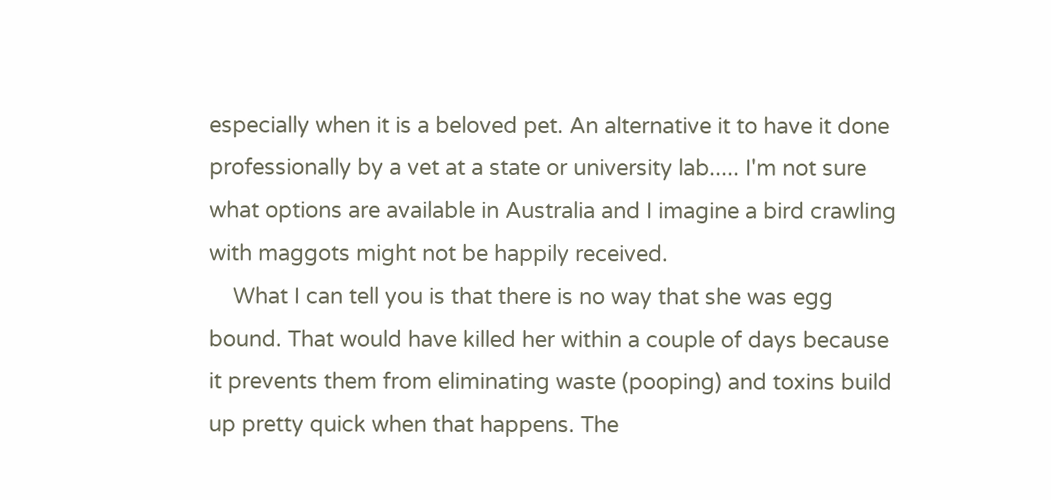especially when it is a beloved pet. An alternative it to have it done professionally by a vet at a state or university lab..... I'm not sure what options are available in Australia and I imagine a bird crawling with maggots might not be happily received.
    What I can tell you is that there is no way that she was egg bound. That would have killed her within a couple of days because it prevents them from eliminating waste (pooping) and toxins build up pretty quick when that happens. The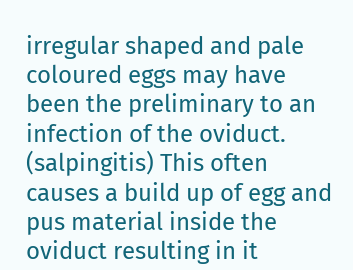irregular shaped and pale coloured eggs may have been the preliminary to an infection of the oviduct. (salpingitis) This often causes a build up of egg and pus material inside the oviduct resulting in it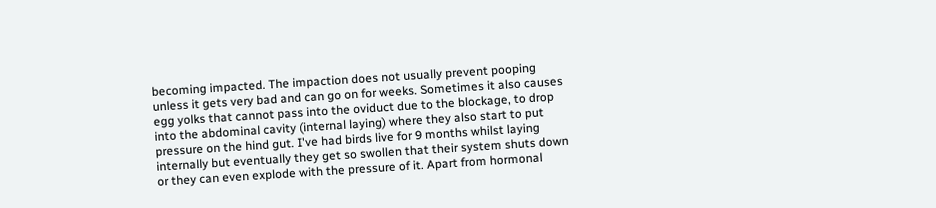becoming impacted. The impaction does not usually prevent pooping unless it gets very bad and can go on for weeks. Sometimes it also causes egg yolks that cannot pass into the oviduct due to the blockage, to drop into the abdominal cavity (internal laying) where they also start to put pressure on the hind gut. I've had birds live for 9 months whilst laying internally but eventually they get so swollen that their system shuts down or they can even explode with the pressure of it. Apart from hormonal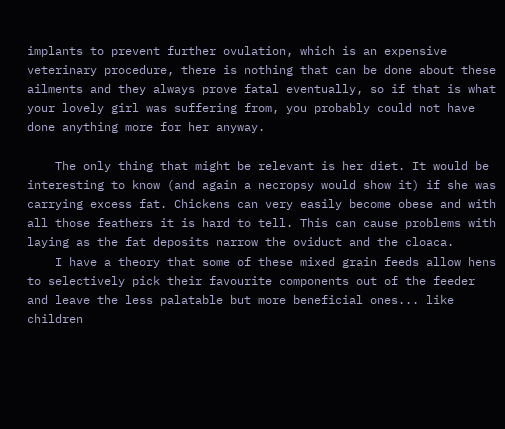implants to prevent further ovulation, which is an expensive veterinary procedure, there is nothing that can be done about these ailments and they always prove fatal eventually, so if that is what your lovely girl was suffering from, you probably could not have done anything more for her anyway.

    The only thing that might be relevant is her diet. It would be interesting to know (and again a necropsy would show it) if she was carrying excess fat. Chickens can very easily become obese and with all those feathers it is hard to tell. This can cause problems with laying as the fat deposits narrow the oviduct and the cloaca.
    I have a theory that some of these mixed grain feeds allow hens to selectively pick their favourite components out of the feeder and leave the less palatable but more beneficial ones... like children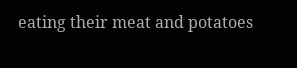eating their meat and potatoes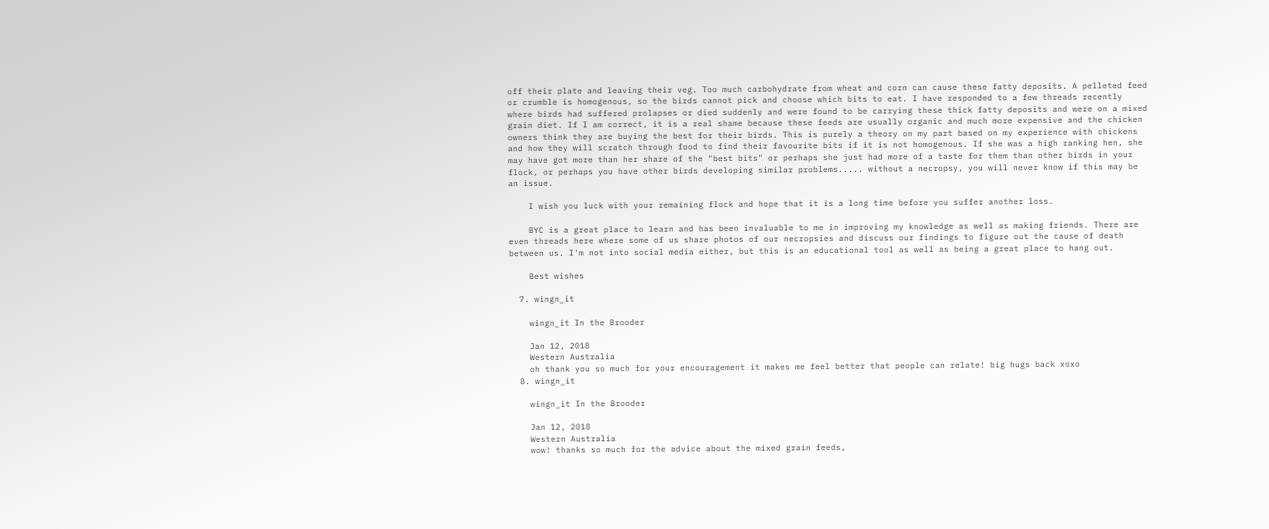off their plate and leaving their veg. Too much carbohydrate from wheat and corn can cause these fatty deposits. A pelleted feed or crumble is homogenous, so the birds cannot pick and choose which bits to eat. I have responded to a few threads recently where birds had suffered prolapses or died suddenly and were found to be carrying these thick fatty deposits and were on a mixed grain diet. If I am correct, it is a real shame because these feeds are usually organic and much more expensive and the chicken owners think they are buying the best for their birds. This is purely a theory on my part based on my experience with chickens and how they will scratch through food to find their favourite bits if it is not homogenous. If she was a high ranking hen, she may have got more than her share of the "best bits" or perhaps she just had more of a taste for them than other birds in your flock, or perhaps you have other birds developing similar problems..... without a necropsy, you will never know if this may be an issue.

    I wish you luck with your remaining flock and hope that it is a long time before you suffer another loss.

    BYC is a great place to learn and has been invaluable to me in improving my knowledge as well as making friends. There are even threads here where some of us share photos of our necropsies and discuss our findings to figure out the cause of death between us. I'm not into social media either, but this is an educational tool as well as being a great place to hang out.

    Best wishes

  7. wingn_it

    wingn_it In the Brooder

    Jan 12, 2018
    Western Australia
    oh thank you so much for your encouragement it makes me feel better that people can relate! big hugs back xoxo
  8. wingn_it

    wingn_it In the Brooder

    Jan 12, 2018
    Western Australia
    wow! thanks so much for the advice about the mixed grain feeds,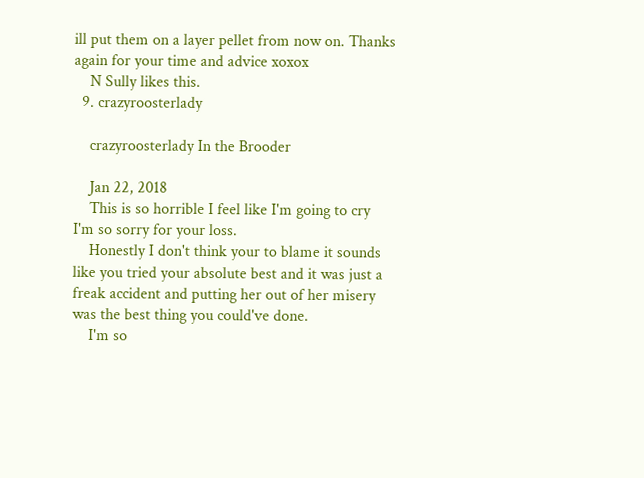ill put them on a layer pellet from now on. Thanks again for your time and advice xoxox
    N Sully likes this.
  9. crazyroosterlady

    crazyroosterlady In the Brooder

    Jan 22, 2018
    This is so horrible I feel like I'm going to cry I'm so sorry for your loss.
    Honestly I don't think your to blame it sounds like you tried your absolute best and it was just a freak accident and putting her out of her misery was the best thing you could've done.
    I'm so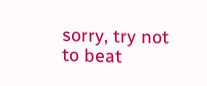sorry, try not to beat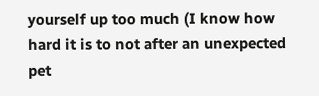yourself up too much (I know how hard it is to not after an unexpected pet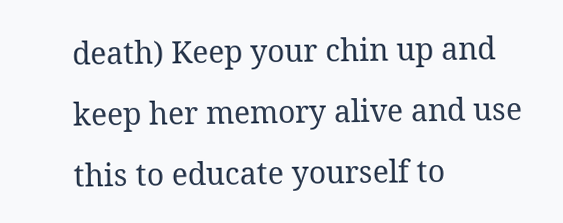death) Keep your chin up and keep her memory alive and use this to educate yourself to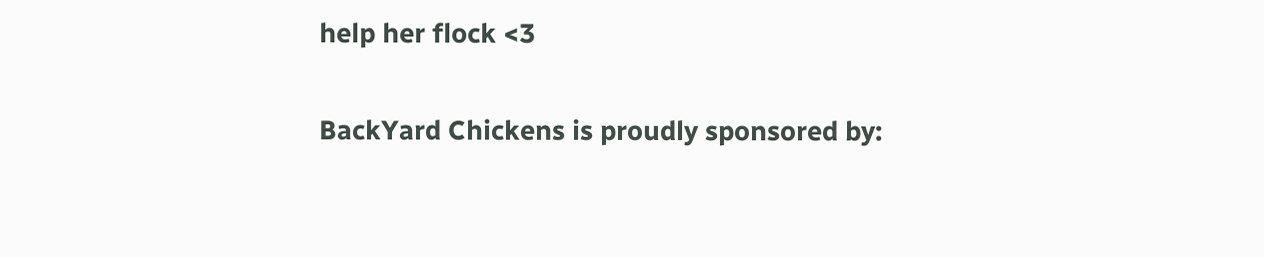help her flock <3

BackYard Chickens is proudly sponsored by: